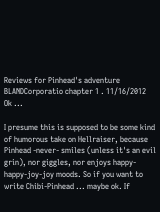Reviews for Pinhead's adventure
BLANDCorporatio chapter 1 . 11/16/2012
Ok ...

I presume this is supposed to be some kind of humorous take on Hellraiser, because Pinhead -never- smiles (unless it's an evil grin), nor giggles, nor enjoys happy-happy-joy-joy moods. So if you want to write Chibi-Pinhead ... maybe ok. If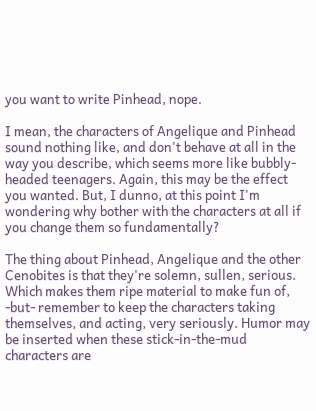you want to write Pinhead, nope.

I mean, the characters of Angelique and Pinhead sound nothing like, and don't behave at all in the way you describe, which seems more like bubbly-headed teenagers. Again, this may be the effect you wanted. But, I dunno, at this point I'm wondering why bother with the characters at all if you change them so fundamentally?

The thing about Pinhead, Angelique and the other Cenobites is that they're solemn, sullen, serious. Which makes them ripe material to make fun of, -but- remember to keep the characters taking themselves, and acting, very seriously. Humor may be inserted when these stick-in-the-mud characters are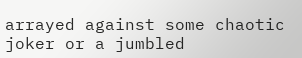arrayed against some chaotic joker or a jumbled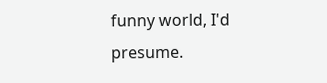funny world, I'd presume.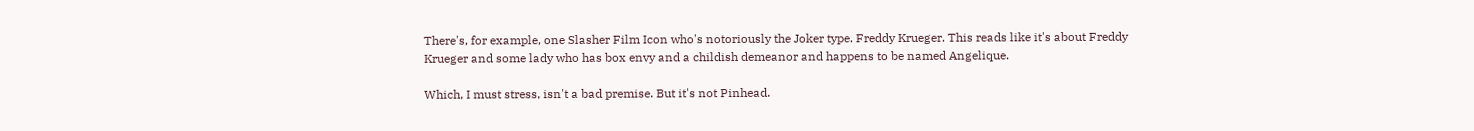There's, for example, one Slasher Film Icon who's notoriously the Joker type. Freddy Krueger. This reads like it's about Freddy Krueger and some lady who has box envy and a childish demeanor and happens to be named Angelique.

Which, I must stress, isn't a bad premise. But it's not Pinhead.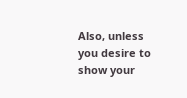Also, unless you desire to show your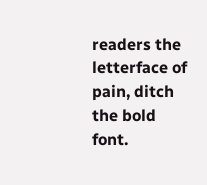readers the letterface of pain, ditch the bold font.